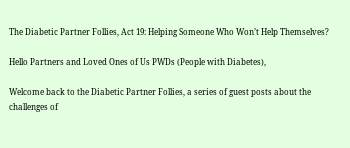The Diabetic Partner Follies, Act 19: Helping Someone Who Won’t Help Themselves?

Hello Partners and Loved Ones of Us PWDs (People with Diabetes),

Welcome back to the Diabetic Partner Follies, a series of guest posts about the challenges of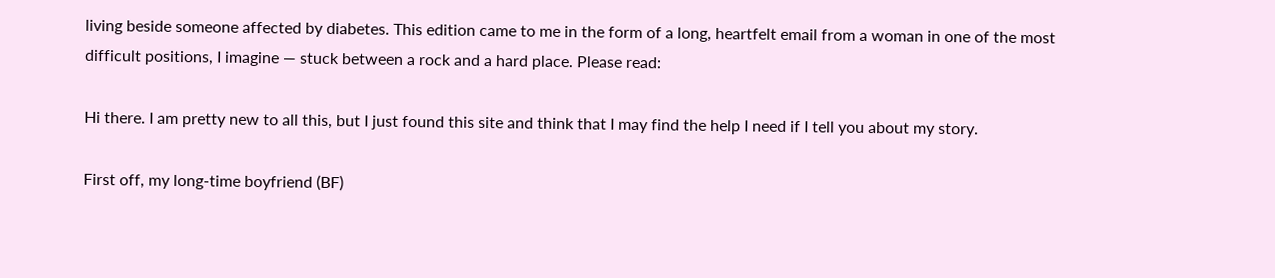living beside someone affected by diabetes. This edition came to me in the form of a long, heartfelt email from a woman in one of the most difficult positions, I imagine — stuck between a rock and a hard place. Please read:

Hi there. I am pretty new to all this, but I just found this site and think that I may find the help I need if I tell you about my story.

First off, my long-time boyfriend (BF)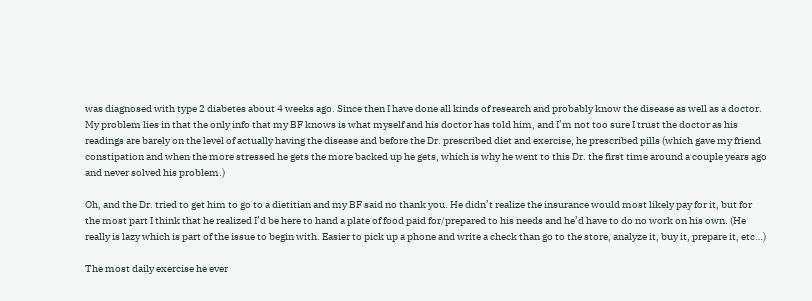was diagnosed with type 2 diabetes about 4 weeks ago. Since then I have done all kinds of research and probably know the disease as well as a doctor. My problem lies in that the only info that my BF knows is what myself and his doctor has told him, and I’m not too sure I trust the doctor as his readings are barely on the level of actually having the disease and before the Dr. prescribed diet and exercise, he prescribed pills (which gave my friend constipation and when the more stressed he gets the more backed up he gets, which is why he went to this Dr. the first time around a couple years ago and never solved his problem.)

Oh, and the Dr. tried to get him to go to a dietitian and my BF said no thank you. He didn’t realize the insurance would most likely pay for it, but for the most part I think that he realized I’d be here to hand a plate of food paid for/prepared to his needs and he’d have to do no work on his own. (He really is lazy which is part of the issue to begin with. Easier to pick up a phone and write a check than go to the store, analyze it, buy it, prepare it, etc…)

The most daily exercise he ever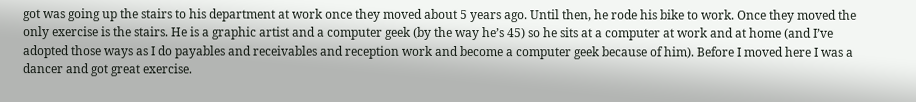got was going up the stairs to his department at work once they moved about 5 years ago. Until then, he rode his bike to work. Once they moved the only exercise is the stairs. He is a graphic artist and a computer geek (by the way he’s 45) so he sits at a computer at work and at home (and I’ve adopted those ways as I do payables and receivables and reception work and become a computer geek because of him). Before I moved here I was a dancer and got great exercise.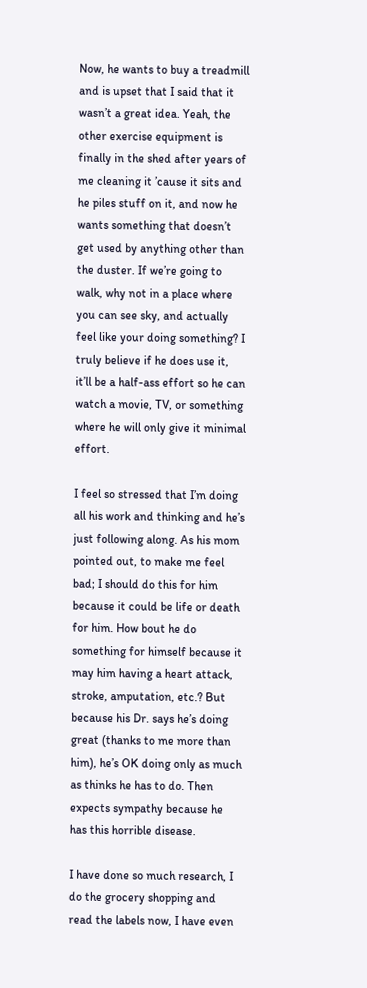Now, he wants to buy a treadmill and is upset that I said that it wasn’t a great idea. Yeah, the other exercise equipment is finally in the shed after years of me cleaning it ’cause it sits and he piles stuff on it, and now he wants something that doesn’t get used by anything other than the duster. If we’re going to walk, why not in a place where you can see sky, and actually feel like your doing something? I truly believe if he does use it, it’ll be a half-ass effort so he can watch a movie, TV, or something where he will only give it minimal effort.

I feel so stressed that I’m doing all his work and thinking and he’s just following along. As his mom pointed out, to make me feel bad; I should do this for him because it could be life or death for him. How bout he do something for himself because it may him having a heart attack, stroke, amputation, etc.? But because his Dr. says he’s doing great (thanks to me more than him), he’s OK doing only as much as thinks he has to do. Then expects sympathy because he has this horrible disease.

I have done so much research, I do the grocery shopping and read the labels now, I have even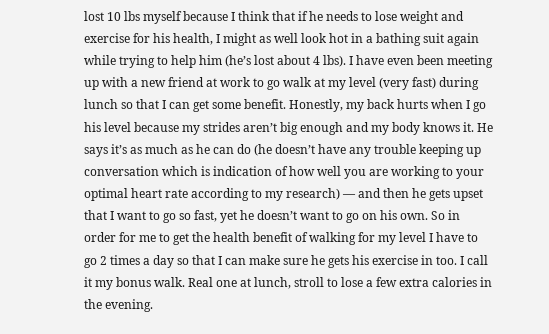lost 10 lbs myself because I think that if he needs to lose weight and exercise for his health, I might as well look hot in a bathing suit again while trying to help him (he’s lost about 4 lbs). I have even been meeting up with a new friend at work to go walk at my level (very fast) during lunch so that I can get some benefit. Honestly, my back hurts when I go his level because my strides aren’t big enough and my body knows it. He says it’s as much as he can do (he doesn’t have any trouble keeping up conversation which is indication of how well you are working to your optimal heart rate according to my research) — and then he gets upset that I want to go so fast, yet he doesn’t want to go on his own. So in order for me to get the health benefit of walking for my level I have to go 2 times a day so that I can make sure he gets his exercise in too. I call it my bonus walk. Real one at lunch, stroll to lose a few extra calories in the evening.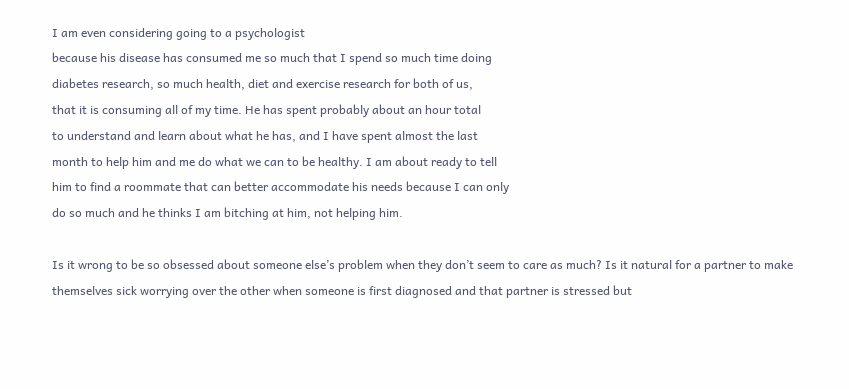I am even considering going to a psychologist
because his disease has consumed me so much that I spend so much time doing
diabetes research, so much health, diet and exercise research for both of us,
that it is consuming all of my time. He has spent probably about an hour total
to understand and learn about what he has, and I have spent almost the last
month to help him and me do what we can to be healthy. I am about ready to tell
him to find a roommate that can better accommodate his needs because I can only
do so much and he thinks I am bitching at him, not helping him.

Is it wrong to be so obsessed about someone else’s problem when they don’t seem to care as much? Is it natural for a partner to make themselves sick worrying over the other when someone is first diagnosed and that partner is stressed but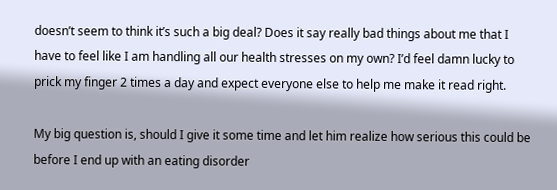doesn’t seem to think it’s such a big deal? Does it say really bad things about me that I have to feel like I am handling all our health stresses on my own? I’d feel damn lucky to prick my finger 2 times a day and expect everyone else to help me make it read right.

My big question is, should I give it some time and let him realize how serious this could be before I end up with an eating disorder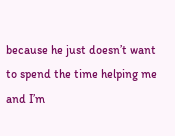because he just doesn’t want to spend the time helping me and I’m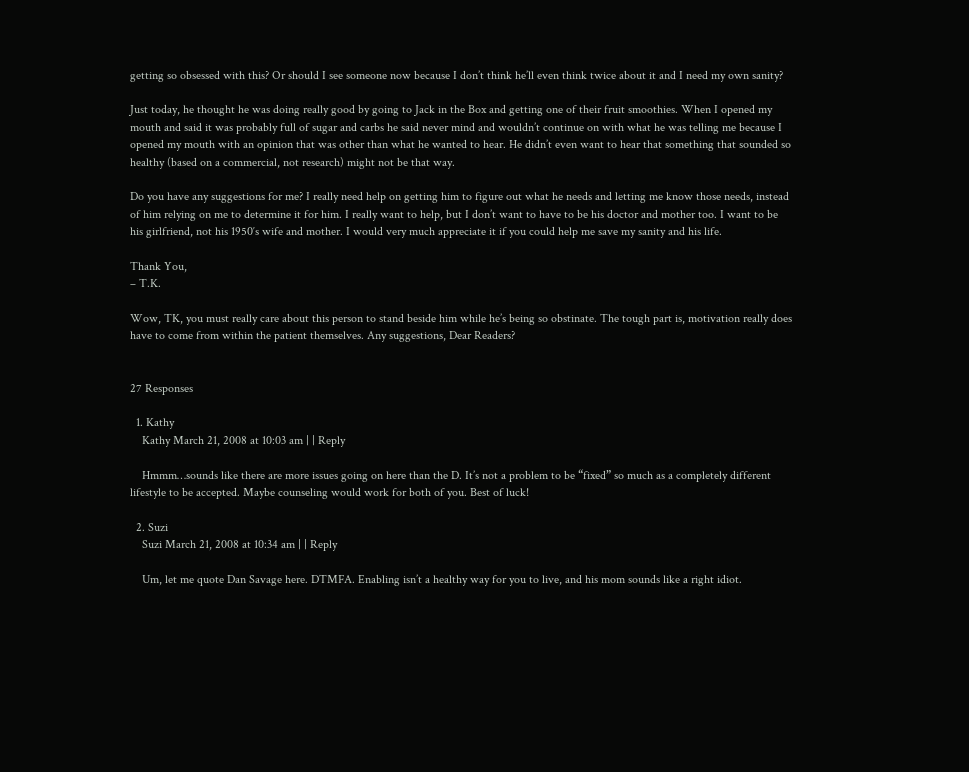getting so obsessed with this? Or should I see someone now because I don’t think he’ll even think twice about it and I need my own sanity?

Just today, he thought he was doing really good by going to Jack in the Box and getting one of their fruit smoothies. When I opened my mouth and said it was probably full of sugar and carbs he said never mind and wouldn’t continue on with what he was telling me because I opened my mouth with an opinion that was other than what he wanted to hear. He didn’t even want to hear that something that sounded so healthy (based on a commercial, not research) might not be that way.

Do you have any suggestions for me? I really need help on getting him to figure out what he needs and letting me know those needs, instead of him relying on me to determine it for him. I really want to help, but I don’t want to have to be his doctor and mother too. I want to be his girlfriend, not his 1950′s wife and mother. I would very much appreciate it if you could help me save my sanity and his life.

Thank You,
– T.K.

Wow, TK, you must really care about this person to stand beside him while he’s being so obstinate. The tough part is, motivation really does have to come from within the patient themselves. Any suggestions, Dear Readers?


27 Responses

  1. Kathy
    Kathy March 21, 2008 at 10:03 am | | Reply

    Hmmm…sounds like there are more issues going on here than the D. It’s not a problem to be “fixed” so much as a completely different lifestyle to be accepted. Maybe counseling would work for both of you. Best of luck!

  2. Suzi
    Suzi March 21, 2008 at 10:34 am | | Reply

    Um, let me quote Dan Savage here. DTMFA. Enabling isn’t a healthy way for you to live, and his mom sounds like a right idiot.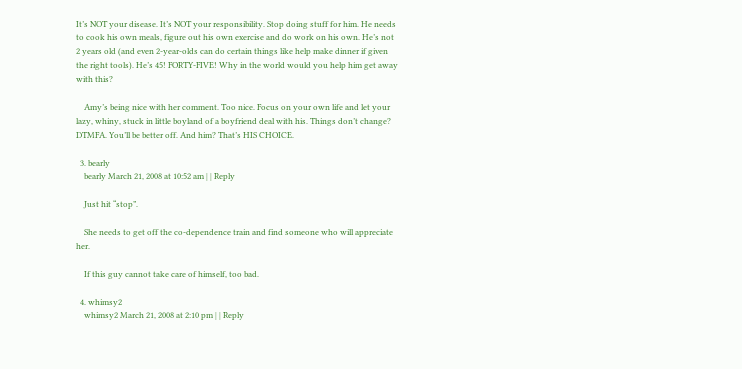It’s NOT your disease. It’s NOT your responsibility. Stop doing stuff for him. He needs to cook his own meals, figure out his own exercise and do work on his own. He’s not 2 years old (and even 2-year-olds can do certain things like help make dinner if given the right tools). He’s 45! FORTY-FIVE! Why in the world would you help him get away with this?

    Amy’s being nice with her comment. Too nice. Focus on your own life and let your lazy, whiny, stuck in little boyland of a boyfriend deal with his. Things don’t change? DTMFA. You’ll be better off. And him? That’s HIS CHOICE.

  3. bearly
    bearly March 21, 2008 at 10:52 am | | Reply

    Just hit “stop”.

    She needs to get off the co-dependence train and find someone who will appreciate her.

    If this guy cannot take care of himself, too bad.

  4. whimsy2
    whimsy2 March 21, 2008 at 2:10 pm | | Reply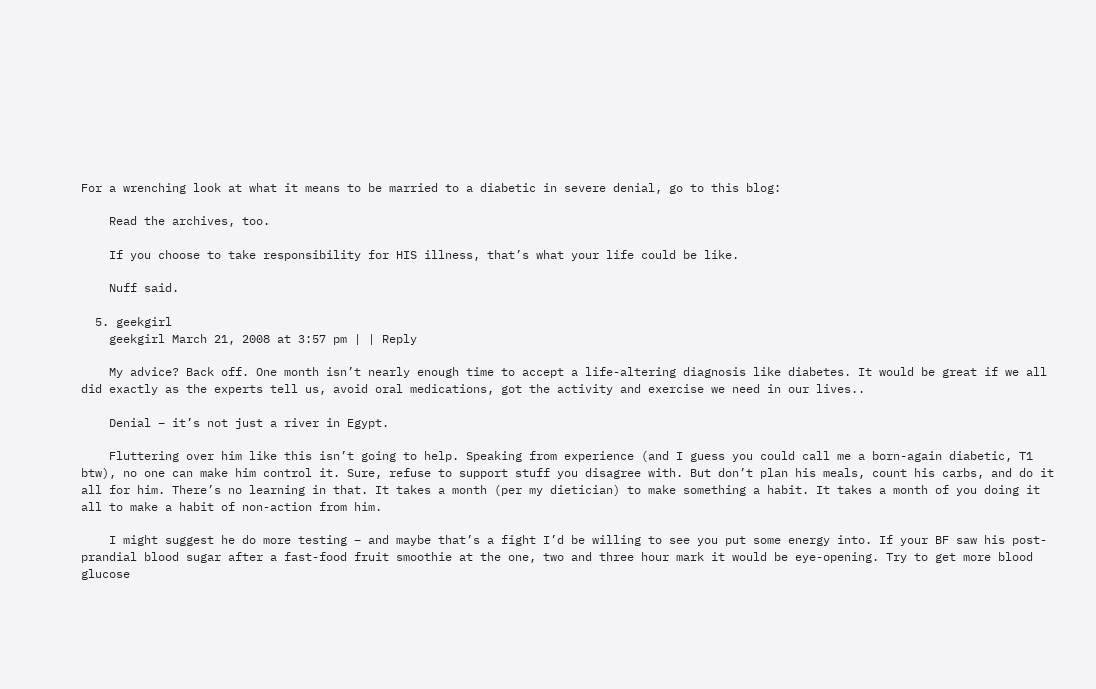For a wrenching look at what it means to be married to a diabetic in severe denial, go to this blog:

    Read the archives, too.

    If you choose to take responsibility for HIS illness, that’s what your life could be like.

    Nuff said.

  5. geekgirl
    geekgirl March 21, 2008 at 3:57 pm | | Reply

    My advice? Back off. One month isn’t nearly enough time to accept a life-altering diagnosis like diabetes. It would be great if we all did exactly as the experts tell us, avoid oral medications, got the activity and exercise we need in our lives..

    Denial – it’s not just a river in Egypt.

    Fluttering over him like this isn’t going to help. Speaking from experience (and I guess you could call me a born-again diabetic, T1 btw), no one can make him control it. Sure, refuse to support stuff you disagree with. But don’t plan his meals, count his carbs, and do it all for him. There’s no learning in that. It takes a month (per my dietician) to make something a habit. It takes a month of you doing it all to make a habit of non-action from him.

    I might suggest he do more testing – and maybe that’s a fight I’d be willing to see you put some energy into. If your BF saw his post-prandial blood sugar after a fast-food fruit smoothie at the one, two and three hour mark it would be eye-opening. Try to get more blood glucose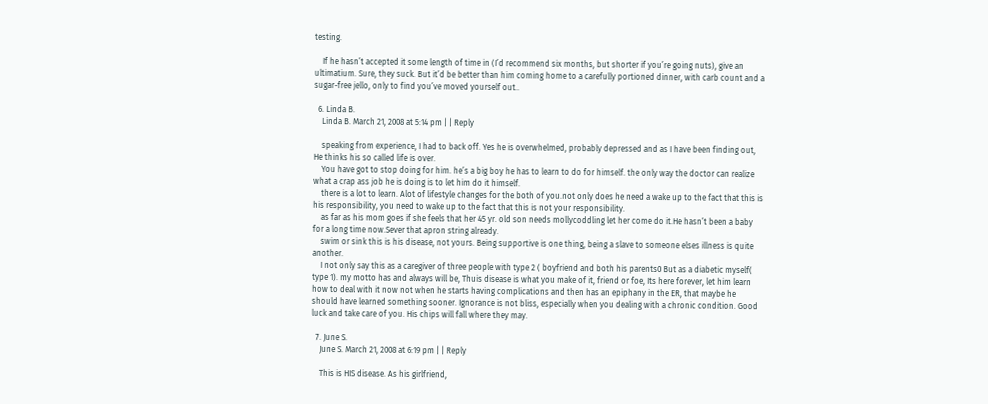testing.

    If he hasn’t accepted it some length of time in (I’d recommend six months, but shorter if you’re going nuts), give an ultimatium. Sure, they suck. But it’d be better than him coming home to a carefully portioned dinner, with carb count and a sugar-free jello, only to find you’ve moved yourself out..

  6. Linda B.
    Linda B. March 21, 2008 at 5:14 pm | | Reply

    speaking from experience, I had to back off. Yes he is overwhelmed, probably depressed and as I have been finding out, He thinks his so called life is over.
    You have got to stop doing for him. he’s a big boy he has to learn to do for himself. the only way the doctor can realize what a crap ass job he is doing is to let him do it himself.
    there is a lot to learn. Alot of lifestyle changes for the both of you.not only does he need a wake up to the fact that this is his responsibility, you need to wake up to the fact that this is not your responsibility.
    as far as his mom goes if she feels that her 45 yr. old son needs mollycoddling let her come do it.He hasn’t been a baby for a long time now.Sever that apron string already.
    swim or sink this is his disease, not yours. Being supportive is one thing, being a slave to someone elses illness is quite another.
    I not only say this as a caregiver of three people with type 2 ( boyfriend and both his parents0 But as a diabetic myself( type 1). my motto has and always will be, Thuis disease is what you make of it, friend or foe, Its here forever, let him learn how to deal with it now not when he starts having complications and then has an epiphany in the ER, that maybe he should have learned something sooner. Ignorance is not bliss, especially when you dealing with a chronic condition. Good luck and take care of you. His chips will fall where they may.

  7. June S.
    June S. March 21, 2008 at 6:19 pm | | Reply

    This is HIS disease. As his girlfriend,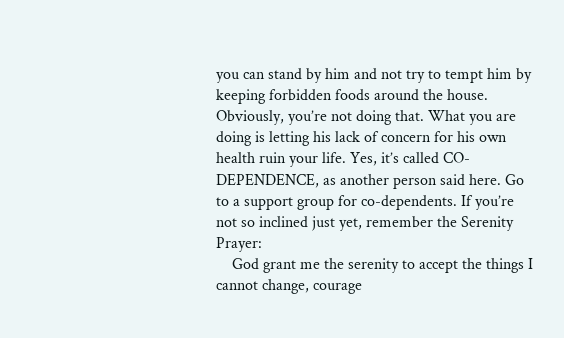you can stand by him and not try to tempt him by keeping forbidden foods around the house. Obviously, you’re not doing that. What you are doing is letting his lack of concern for his own health ruin your life. Yes, it’s called CO-DEPENDENCE, as another person said here. Go to a support group for co-dependents. If you’re not so inclined just yet, remember the Serenity Prayer:
    God grant me the serenity to accept the things I cannot change, courage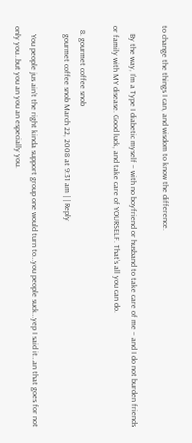to change the things I can, and wisdom to know the difference.

    By the way, I’m a Type I diabetic myself – with no boyfriend or husband to take care of me – and I do not burden friends or family with MY disease. Good luck, and take care of YOURSELF. That’s all you can do.

  8. gourmet coffee snob
    gourmet coffee snob March 22, 2008 at 9:31 am | | Reply

    You people jus ain’t the right kinda support group one would turn to…you people suck…yep I said it…an that goes for not only you…but you an you an especially you.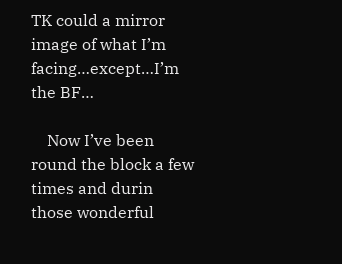TK could a mirror image of what I’m facing…except…I’m the BF…

    Now I’ve been round the block a few times and durin those wonderful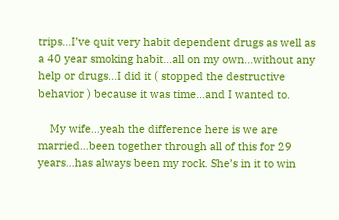trips…I’ve quit very habit dependent drugs as well as a 40 year smoking habit…all on my own…without any help or drugs…I did it ( stopped the destructive behavior ) because it was time…and I wanted to.

    My wife…yeah the difference here is we are married…been together through all of this for 29 years…has always been my rock. She’s in it to win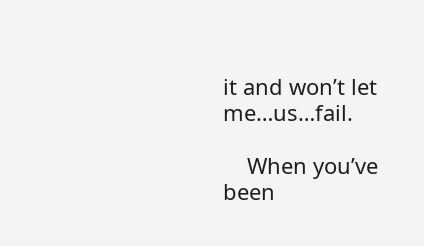it and won’t let me…us…fail.

    When you’ve been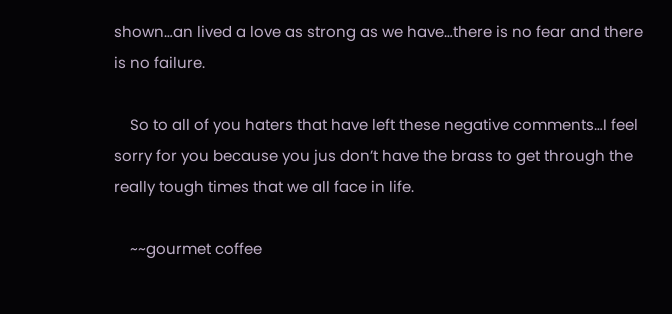shown…an lived a love as strong as we have…there is no fear and there is no failure.

    So to all of you haters that have left these negative comments…I feel sorry for you because you jus don’t have the brass to get through the really tough times that we all face in life.

    ~~gourmet coffee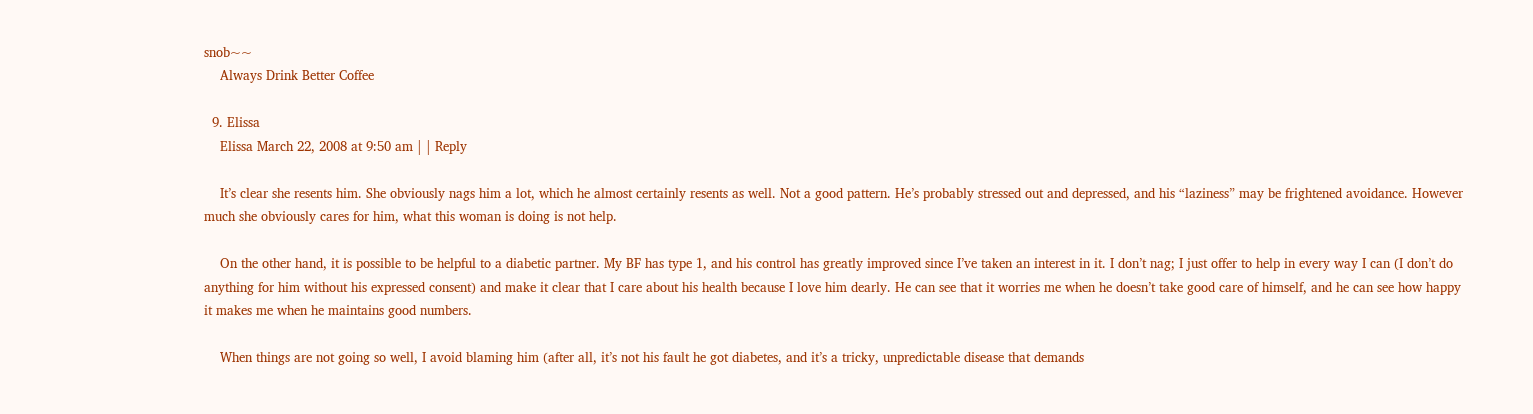snob~~
    Always Drink Better Coffee

  9. Elissa
    Elissa March 22, 2008 at 9:50 am | | Reply

    It’s clear she resents him. She obviously nags him a lot, which he almost certainly resents as well. Not a good pattern. He’s probably stressed out and depressed, and his “laziness” may be frightened avoidance. However much she obviously cares for him, what this woman is doing is not help.

    On the other hand, it is possible to be helpful to a diabetic partner. My BF has type 1, and his control has greatly improved since I’ve taken an interest in it. I don’t nag; I just offer to help in every way I can (I don’t do anything for him without his expressed consent) and make it clear that I care about his health because I love him dearly. He can see that it worries me when he doesn’t take good care of himself, and he can see how happy it makes me when he maintains good numbers.

    When things are not going so well, I avoid blaming him (after all, it’s not his fault he got diabetes, and it’s a tricky, unpredictable disease that demands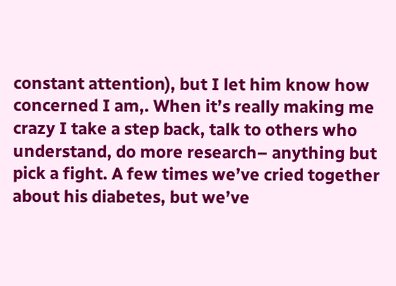constant attention), but I let him know how concerned I am,. When it’s really making me crazy I take a step back, talk to others who understand, do more research– anything but pick a fight. A few times we’ve cried together about his diabetes, but we’ve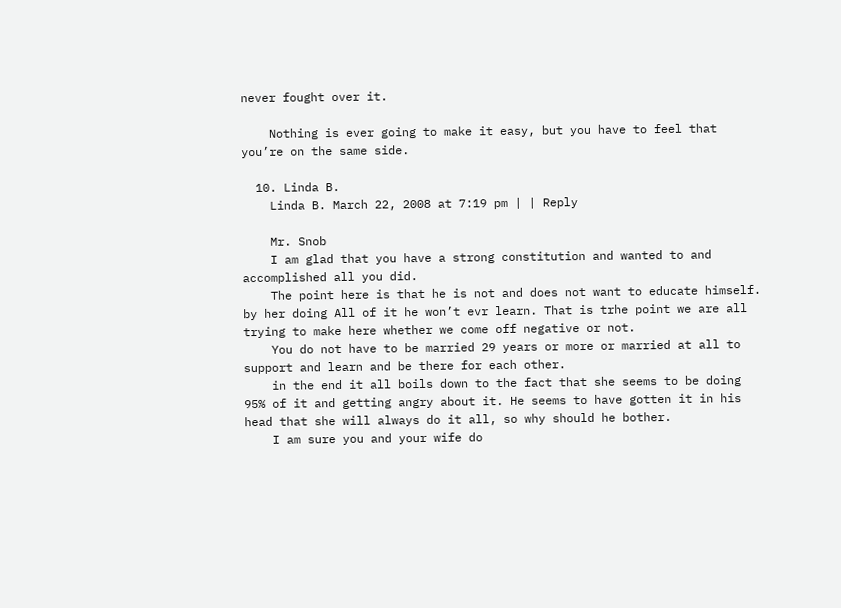never fought over it.

    Nothing is ever going to make it easy, but you have to feel that you’re on the same side.

  10. Linda B.
    Linda B. March 22, 2008 at 7:19 pm | | Reply

    Mr. Snob
    I am glad that you have a strong constitution and wanted to and accomplished all you did.
    The point here is that he is not and does not want to educate himself. by her doing All of it he won’t evr learn. That is trhe point we are all trying to make here whether we come off negative or not.
    You do not have to be married 29 years or more or married at all to support and learn and be there for each other.
    in the end it all boils down to the fact that she seems to be doing 95% of it and getting angry about it. He seems to have gotten it in his head that she will always do it all, so why should he bother.
    I am sure you and your wife do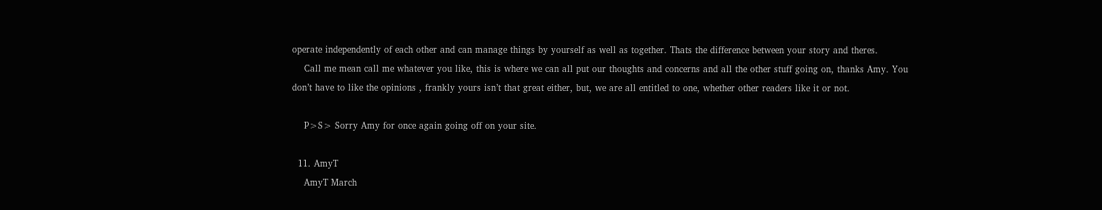operate independently of each other and can manage things by yourself as well as together. Thats the difference between your story and theres.
    Call me mean call me whatever you like, this is where we can all put our thoughts and concerns and all the other stuff going on, thanks Amy. You don’t have to like the opinions , frankly yours isn’t that great either, but, we are all entitled to one, whether other readers like it or not.

    P>S> Sorry Amy for once again going off on your site.

  11. AmyT
    AmyT March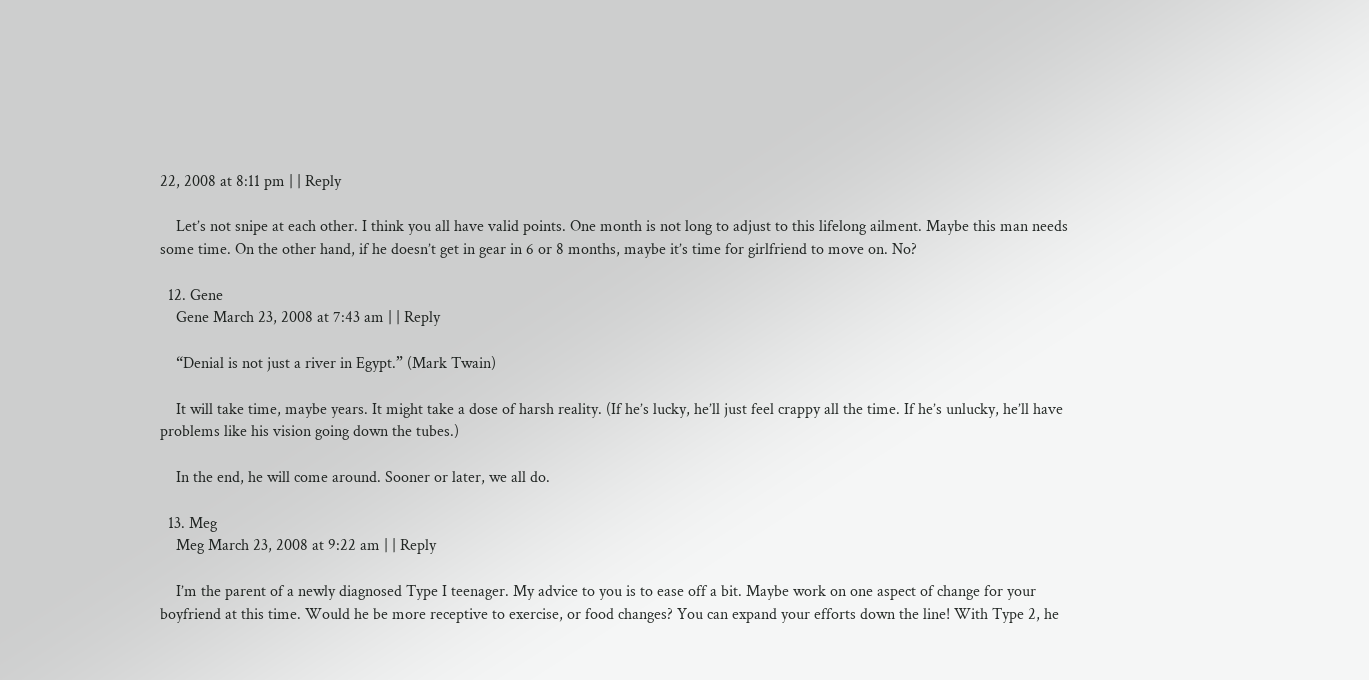22, 2008 at 8:11 pm | | Reply

    Let’s not snipe at each other. I think you all have valid points. One month is not long to adjust to this lifelong ailment. Maybe this man needs some time. On the other hand, if he doesn’t get in gear in 6 or 8 months, maybe it’s time for girlfriend to move on. No?

  12. Gene
    Gene March 23, 2008 at 7:43 am | | Reply

    “Denial is not just a river in Egypt.” (Mark Twain)

    It will take time, maybe years. It might take a dose of harsh reality. (If he’s lucky, he’ll just feel crappy all the time. If he’s unlucky, he’ll have problems like his vision going down the tubes.)

    In the end, he will come around. Sooner or later, we all do.

  13. Meg
    Meg March 23, 2008 at 9:22 am | | Reply

    I’m the parent of a newly diagnosed Type I teenager. My advice to you is to ease off a bit. Maybe work on one aspect of change for your boyfriend at this time. Would he be more receptive to exercise, or food changes? You can expand your efforts down the line! With Type 2, he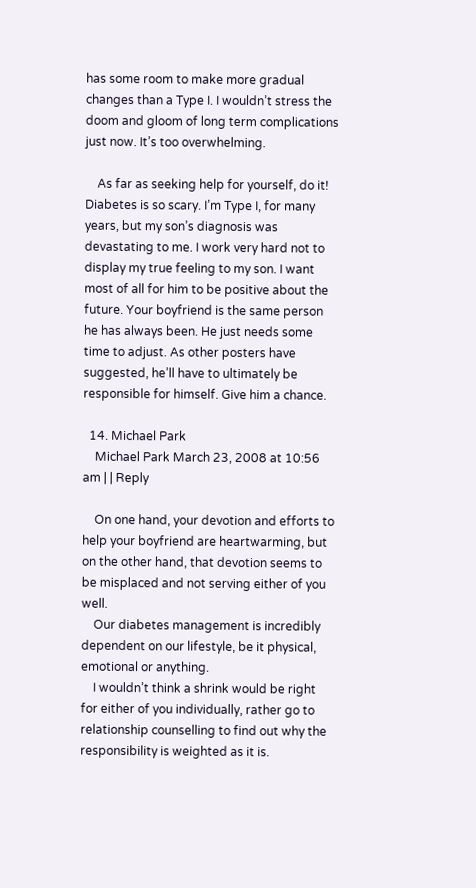has some room to make more gradual changes than a Type I. I wouldn’t stress the doom and gloom of long term complications just now. It’s too overwhelming.

    As far as seeking help for yourself, do it! Diabetes is so scary. I’m Type I, for many years, but my son’s diagnosis was devastating to me. I work very hard not to display my true feeling to my son. I want most of all for him to be positive about the future. Your boyfriend is the same person he has always been. He just needs some time to adjust. As other posters have suggested, he’ll have to ultimately be responsible for himself. Give him a chance.

  14. Michael Park
    Michael Park March 23, 2008 at 10:56 am | | Reply

    On one hand, your devotion and efforts to help your boyfriend are heartwarming, but on the other hand, that devotion seems to be misplaced and not serving either of you well.
    Our diabetes management is incredibly dependent on our lifestyle, be it physical, emotional or anything.
    I wouldn’t think a shrink would be right for either of you individually, rather go to relationship counselling to find out why the responsibility is weighted as it is.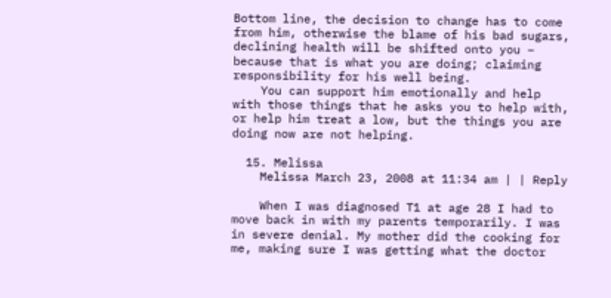Bottom line, the decision to change has to come from him, otherwise the blame of his bad sugars, declining health will be shifted onto you – because that is what you are doing; claiming responsibility for his well being.
    You can support him emotionally and help with those things that he asks you to help with, or help him treat a low, but the things you are doing now are not helping.

  15. Melissa
    Melissa March 23, 2008 at 11:34 am | | Reply

    When I was diagnosed T1 at age 28 I had to move back in with my parents temporarily. I was in severe denial. My mother did the cooking for me, making sure I was getting what the doctor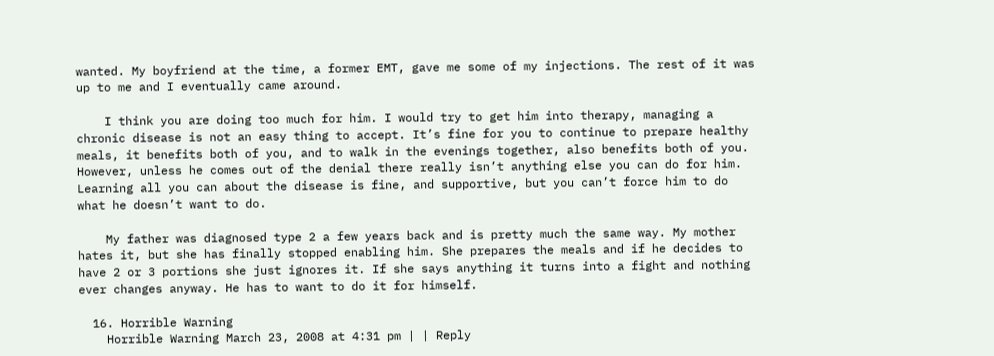wanted. My boyfriend at the time, a former EMT, gave me some of my injections. The rest of it was up to me and I eventually came around.

    I think you are doing too much for him. I would try to get him into therapy, managing a chronic disease is not an easy thing to accept. It’s fine for you to continue to prepare healthy meals, it benefits both of you, and to walk in the evenings together, also benefits both of you. However, unless he comes out of the denial there really isn’t anything else you can do for him. Learning all you can about the disease is fine, and supportive, but you can’t force him to do what he doesn’t want to do.

    My father was diagnosed type 2 a few years back and is pretty much the same way. My mother hates it, but she has finally stopped enabling him. She prepares the meals and if he decides to have 2 or 3 portions she just ignores it. If she says anything it turns into a fight and nothing ever changes anyway. He has to want to do it for himself.

  16. Horrible Warning
    Horrible Warning March 23, 2008 at 4:31 pm | | Reply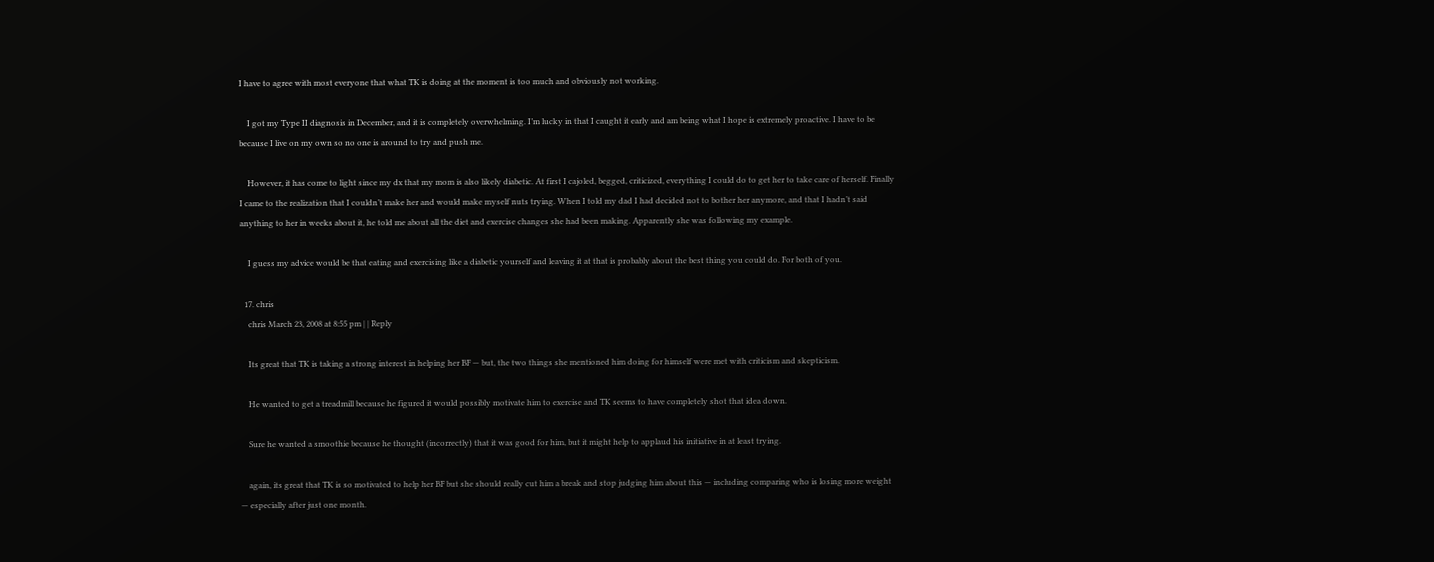I have to agree with most everyone that what TK is doing at the moment is too much and obviously not working.

    I got my Type II diagnosis in December, and it is completely overwhelming. I’m lucky in that I caught it early and am being what I hope is extremely proactive. I have to be because I live on my own so no one is around to try and push me.

    However, it has come to light since my dx that my mom is also likely diabetic. At first I cajoled, begged, criticized, everything I could do to get her to take care of herself. Finally I came to the realization that I couldn’t make her and would make myself nuts trying. When I told my dad I had decided not to bother her anymore, and that I hadn’t said anything to her in weeks about it, he told me about all the diet and exercise changes she had been making. Apparently she was following my example.

    I guess my advice would be that eating and exercising like a diabetic yourself and leaving it at that is probably about the best thing you could do. For both of you.

  17. chris
    chris March 23, 2008 at 8:55 pm | | Reply

    Its great that TK is taking a strong interest in helping her BF — but, the two things she mentioned him doing for himself were met with criticism and skepticism.

    He wanted to get a treadmill because he figured it would possibly motivate him to exercise and TK seems to have completely shot that idea down.

    Sure he wanted a smoothie because he thought (incorrectly) that it was good for him, but it might help to applaud his initiative in at least trying.

    again, its great that TK is so motivated to help her BF but she should really cut him a break and stop judging him about this — including comparing who is losing more weight — especially after just one month.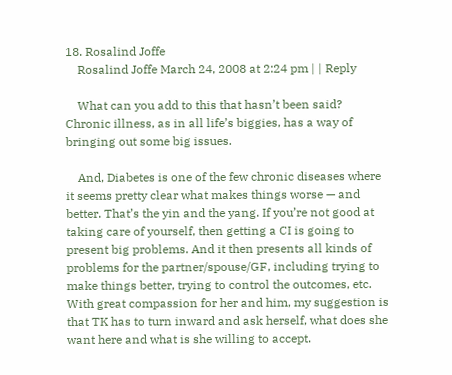18. Rosalind Joffe
    Rosalind Joffe March 24, 2008 at 2:24 pm | | Reply

    What can you add to this that hasn’t been said? Chronic illness, as in all life’s biggies, has a way of bringing out some big issues.

    And, Diabetes is one of the few chronic diseases where it seems pretty clear what makes things worse — and better. That’s the yin and the yang. If you’re not good at taking care of yourself, then getting a CI is going to present big problems. And it then presents all kinds of problems for the partner/spouse/GF, including trying to make things better, trying to control the outcomes, etc. With great compassion for her and him, my suggestion is that TK has to turn inward and ask herself, what does she want here and what is she willing to accept.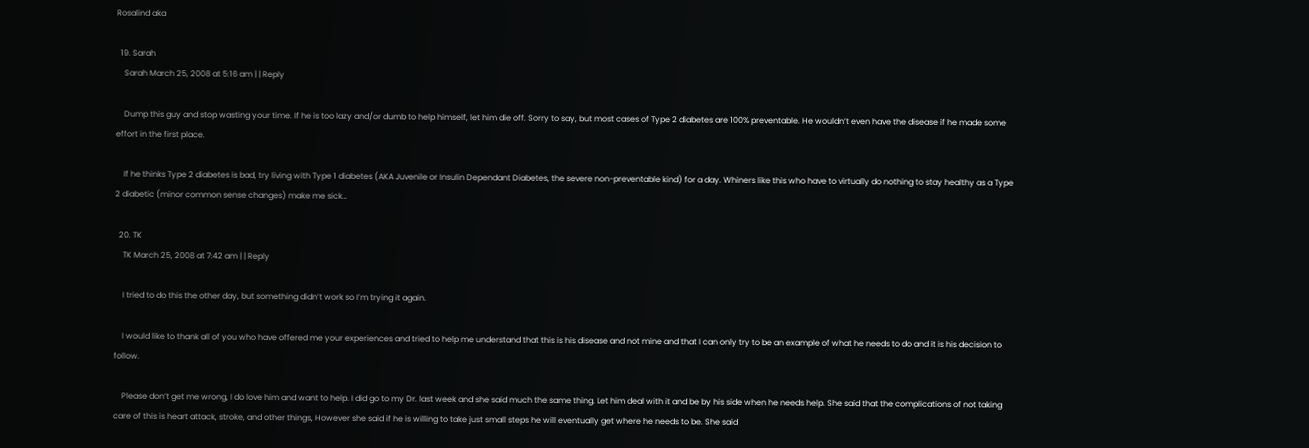Rosalind aka

  19. Sarah
    Sarah March 25, 2008 at 5:16 am | | Reply

    Dump this guy and stop wasting your time. If he is too lazy and/or dumb to help himself, let him die off. Sorry to say, but most cases of Type 2 diabetes are 100% preventable. He wouldn’t even have the disease if he made some effort in the first place.

    If he thinks Type 2 diabetes is bad, try living with Type 1 diabetes (AKA Juvenile or Insulin Dependant Diabetes, the severe non-preventable kind) for a day. Whiners like this who have to virtually do nothing to stay healthy as a Type 2 diabetic (minor common sense changes) make me sick…

  20. TK
    TK March 25, 2008 at 7:42 am | | Reply

    I tried to do this the other day, but something didn’t work so I’m trying it again.

    I would like to thank all of you who have offered me your experiences and tried to help me understand that this is his disease and not mine and that I can only try to be an example of what he needs to do and it is his decision to follow.

    Please don’t get me wrong, I do love him and want to help. I did go to my Dr. last week and she said much the same thing. Let him deal with it and be by his side when he needs help. She said that the complications of not taking care of this is heart attack, stroke, and other things, However she said if he is willing to take just small steps he will eventually get where he needs to be. She said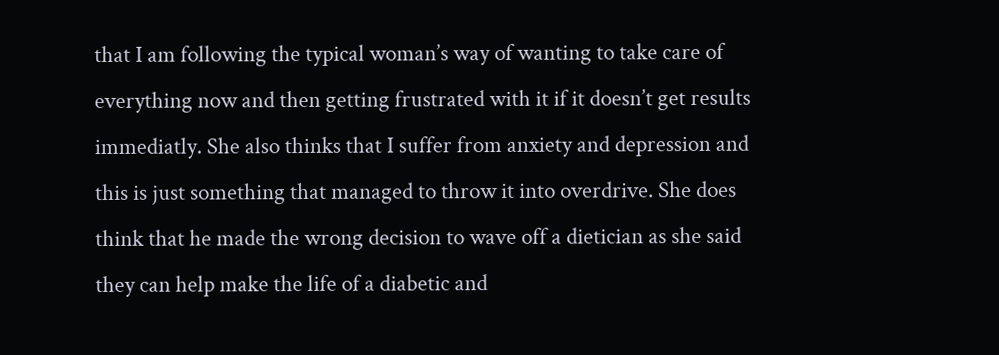that I am following the typical woman’s way of wanting to take care of everything now and then getting frustrated with it if it doesn’t get results immediatly. She also thinks that I suffer from anxiety and depression and this is just something that managed to throw it into overdrive. She does think that he made the wrong decision to wave off a dietician as she said they can help make the life of a diabetic and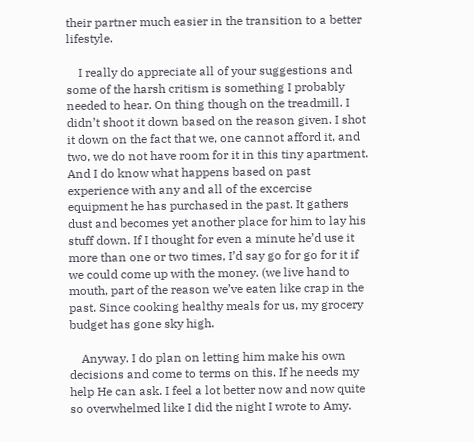their partner much easier in the transition to a better lifestyle.

    I really do appreciate all of your suggestions and some of the harsh critism is something I probably needed to hear. On thing though on the treadmill. I didn’t shoot it down based on the reason given. I shot it down on the fact that we, one cannot afford it, and two, we do not have room for it in this tiny apartment. And I do know what happens based on past experience with any and all of the excercise equipment he has purchased in the past. It gathers dust and becomes yet another place for him to lay his stuff down. If I thought for even a minute he’d use it more than one or two times, I’d say go for go for it if we could come up with the money. (we live hand to mouth, part of the reason we’ve eaten like crap in the past. Since cooking healthy meals for us, my grocery budget has gone sky high.

    Anyway. I do plan on letting him make his own decisions and come to terms on this. If he needs my help He can ask. I feel a lot better now and now quite so overwhelmed like I did the night I wrote to Amy.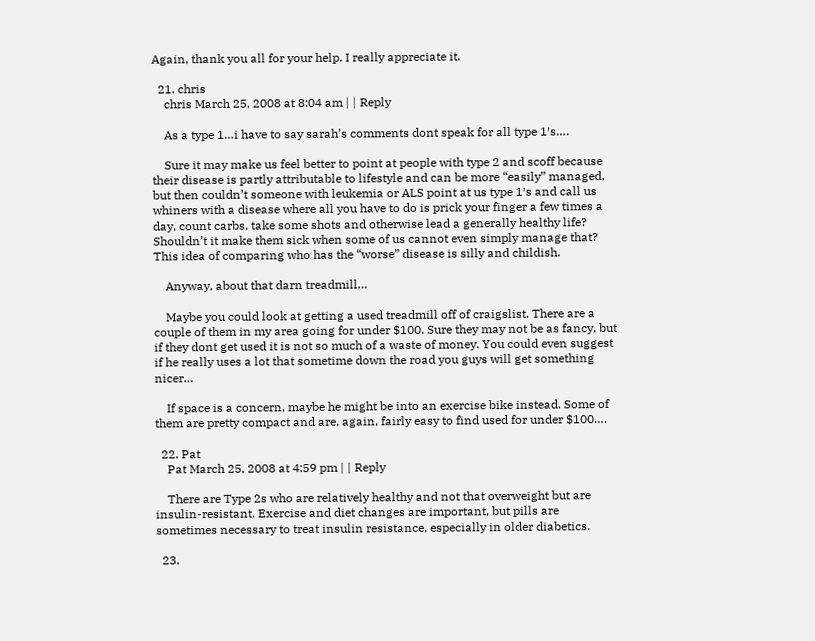Again, thank you all for your help. I really appreciate it.

  21. chris
    chris March 25, 2008 at 8:04 am | | Reply

    As a type 1…i have to say sarah’s comments dont speak for all type 1′s….

    Sure it may make us feel better to point at people with type 2 and scoff because their disease is partly attributable to lifestyle and can be more “easily” managed, but then couldn’t someone with leukemia or ALS point at us type 1′s and call us whiners with a disease where all you have to do is prick your finger a few times a day, count carbs, take some shots and otherwise lead a generally healthy life? Shouldn’t it make them sick when some of us cannot even simply manage that? This idea of comparing who has the “worse” disease is silly and childish.

    Anyway, about that darn treadmill…

    Maybe you could look at getting a used treadmill off of craigslist. There are a couple of them in my area going for under $100. Sure they may not be as fancy, but if they dont get used it is not so much of a waste of money. You could even suggest if he really uses a lot that sometime down the road you guys will get something nicer…

    If space is a concern, maybe he might be into an exercise bike instead. Some of them are pretty compact and are, again, fairly easy to find used for under $100….

  22. Pat
    Pat March 25, 2008 at 4:59 pm | | Reply

    There are Type 2s who are relatively healthy and not that overweight but are insulin-resistant. Exercise and diet changes are important, but pills are sometimes necessary to treat insulin resistance, especially in older diabetics.

  23.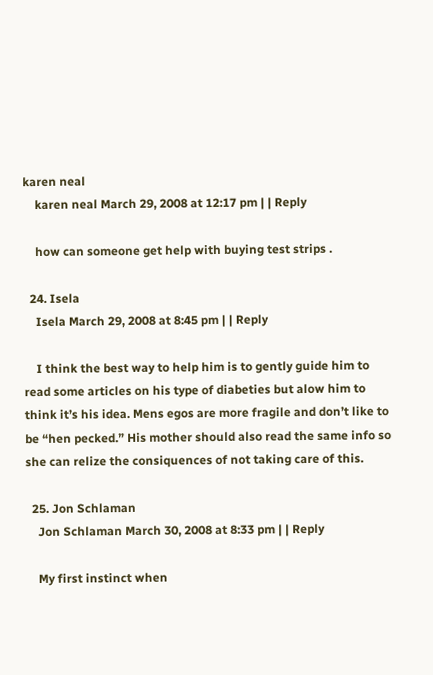karen neal
    karen neal March 29, 2008 at 12:17 pm | | Reply

    how can someone get help with buying test strips .

  24. Isela
    Isela March 29, 2008 at 8:45 pm | | Reply

    I think the best way to help him is to gently guide him to read some articles on his type of diabeties but alow him to think it’s his idea. Mens egos are more fragile and don’t like to be “hen pecked.” His mother should also read the same info so she can relize the consiquences of not taking care of this.

  25. Jon Schlaman
    Jon Schlaman March 30, 2008 at 8:33 pm | | Reply

    My first instinct when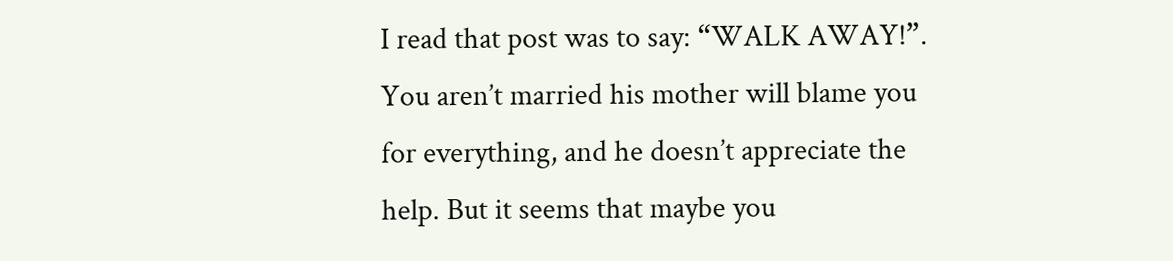I read that post was to say: “WALK AWAY!”. You aren’t married his mother will blame you for everything, and he doesn’t appreciate the help. But it seems that maybe you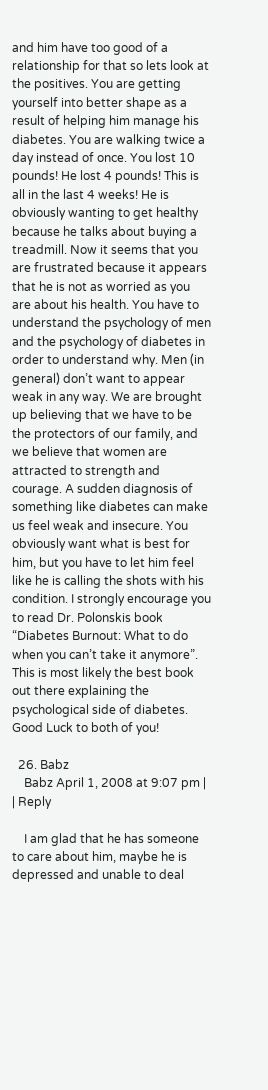and him have too good of a relationship for that so lets look at the positives. You are getting yourself into better shape as a result of helping him manage his diabetes. You are walking twice a day instead of once. You lost 10 pounds! He lost 4 pounds! This is all in the last 4 weeks! He is obviously wanting to get healthy because he talks about buying a treadmill. Now it seems that you are frustrated because it appears that he is not as worried as you are about his health. You have to understand the psychology of men and the psychology of diabetes in order to understand why. Men (in general) don’t want to appear weak in any way. We are brought up believing that we have to be the protectors of our family, and we believe that women are attracted to strength and courage. A sudden diagnosis of something like diabetes can make us feel weak and insecure. You obviously want what is best for him, but you have to let him feel like he is calling the shots with his condition. I strongly encourage you to read Dr. Polonskis book “Diabetes Burnout: What to do when you can’t take it anymore”. This is most likely the best book out there explaining the psychological side of diabetes. Good Luck to both of you!

  26. Babz
    Babz April 1, 2008 at 9:07 pm | | Reply

    I am glad that he has someone to care about him, maybe he is depressed and unable to deal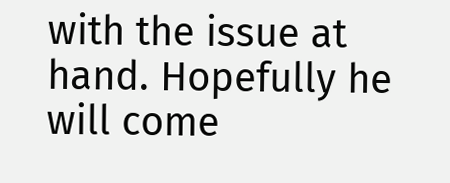with the issue at hand. Hopefully he will come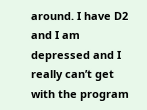around. I have D2 and I am depressed and I really can’t get with the program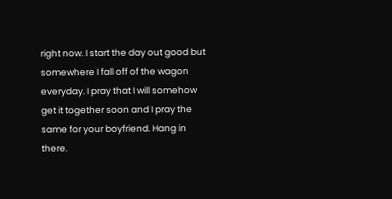right now. I start the day out good but somewhere I fall off of the wagon everyday. I pray that I will somehow get it together soon and I pray the same for your boyfriend. Hang in there.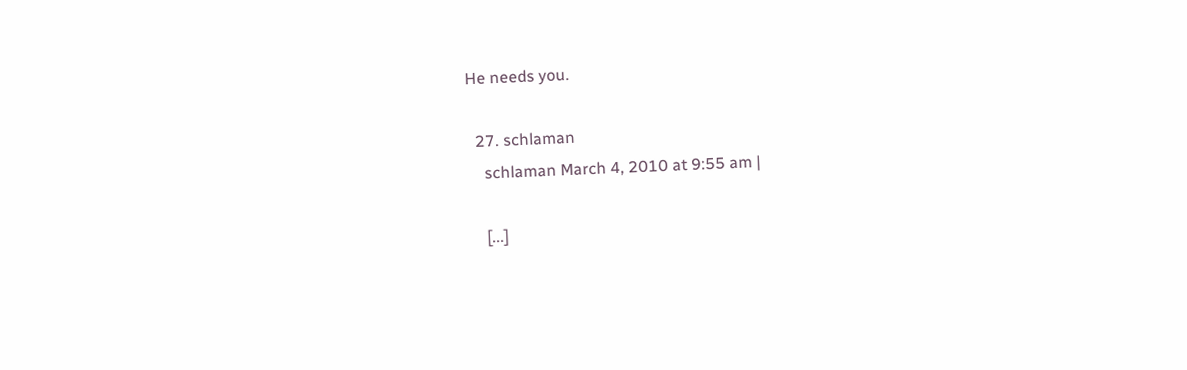He needs you.

  27. schlaman
    schlaman March 4, 2010 at 9:55 am |

    [...]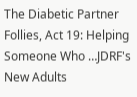The Diabetic Partner Follies, Act 19: Helping Someone Who …JDRF's New Adults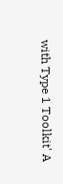with Type 1 Toolkit' A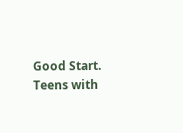Good Start. Teens with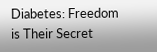Diabetes: Freedom is Their Secret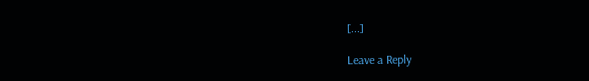[...]

Leave a Reply